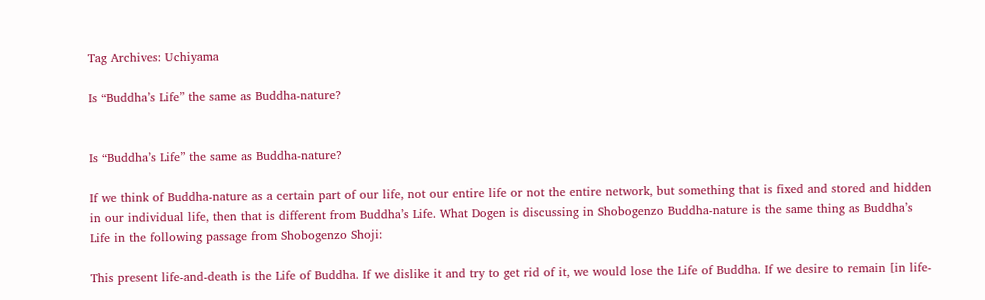Tag Archives: Uchiyama

Is “Buddha’s Life” the same as Buddha-nature?


Is “Buddha’s Life” the same as Buddha-nature?

If we think of Buddha-nature as a certain part of our life, not our entire life or not the entire network, but something that is fixed and stored and hidden in our individual life, then that is different from Buddha’s Life. What Dogen is discussing in Shobogenzo Buddha-nature is the same thing as Buddha’s Life in the following passage from Shobogenzo Shoji:

This present life-and-death is the Life of Buddha. If we dislike it and try to get rid of it, we would lose the Life of Buddha. If we desire to remain [in life-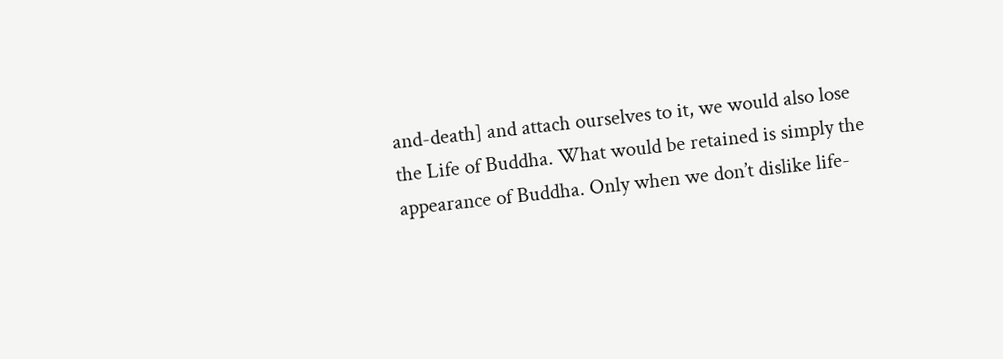and-death] and attach ourselves to it, we would also lose the Life of Buddha. What would be retained is simply the appearance of Buddha. Only when we don’t dislike life-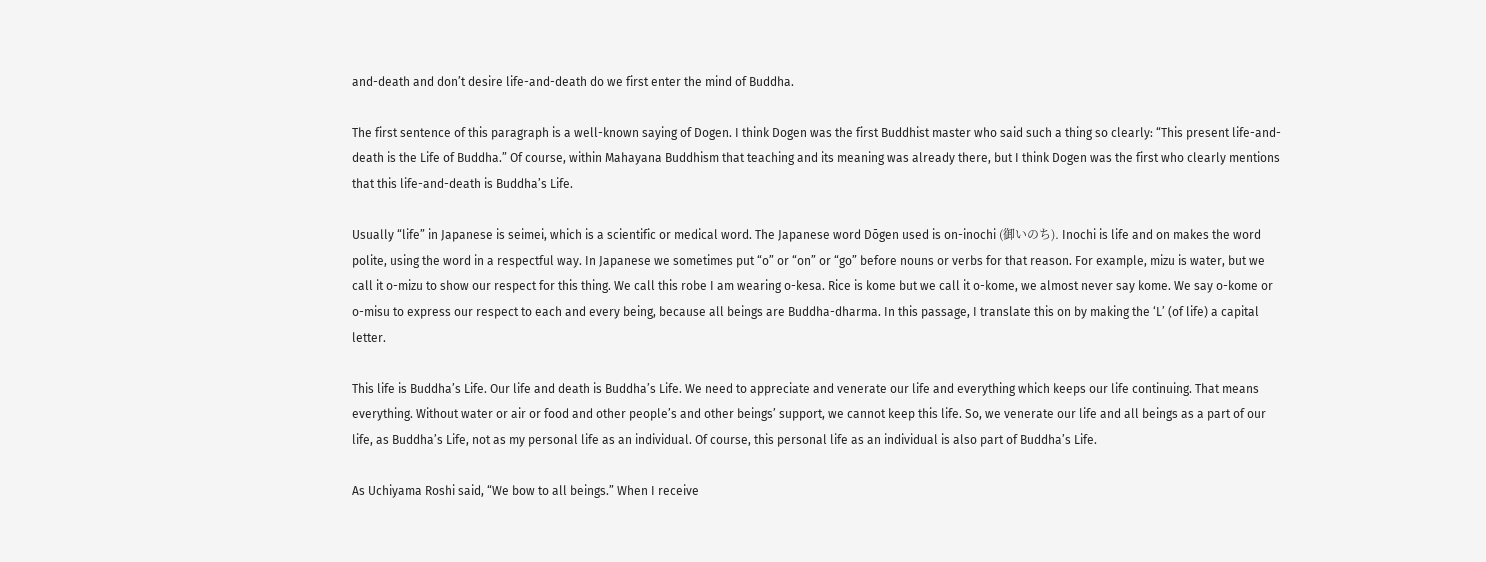and-death and don’t desire life-and-death do we first enter the mind of Buddha.

The first sentence of this paragraph is a well-known saying of Dogen. I think Dogen was the first Buddhist master who said such a thing so clearly: “This present life-and-death is the Life of Buddha.” Of course, within Mahayana Buddhism that teaching and its meaning was already there, but I think Dogen was the first who clearly mentions that this life-and-death is Buddha’s Life.

Usually “life” in Japanese is seimei, which is a scientific or medical word. The Japanese word Dōgen used is on-inochi (御いのち). Inochi is life and on makes the word polite, using the word in a respectful way. In Japanese we sometimes put “o” or “on” or “go” before nouns or verbs for that reason. For example, mizu is water, but we call it o-mizu to show our respect for this thing. We call this robe I am wearing o-kesa. Rice is kome but we call it o-kome, we almost never say kome. We say o-kome or o-misu to express our respect to each and every being, because all beings are Buddha-dharma. In this passage, I translate this on by making the ‘L’ (of life) a capital letter.

This life is Buddha’s Life. Our life and death is Buddha’s Life. We need to appreciate and venerate our life and everything which keeps our life continuing. That means everything. Without water or air or food and other people’s and other beings’ support, we cannot keep this life. So, we venerate our life and all beings as a part of our life, as Buddha’s Life, not as my personal life as an individual. Of course, this personal life as an individual is also part of Buddha’s Life.

As Uchiyama Roshi said, “We bow to all beings.” When I receive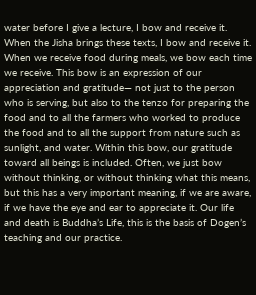water before I give a lecture, I bow and receive it. When the Jisha brings these texts, I bow and receive it. When we receive food during meals, we bow each time we receive. This bow is an expression of our appreciation and gratitude— not just to the person who is serving, but also to the tenzo for preparing the food and to all the farmers who worked to produce the food and to all the support from nature such as sunlight, and water. Within this bow, our gratitude toward all beings is included. Often, we just bow without thinking, or without thinking what this means, but this has a very important meaning, if we are aware, if we have the eye and ear to appreciate it. Our life and death is Buddha’s Life, this is the basis of Dogen’s teaching and our practice.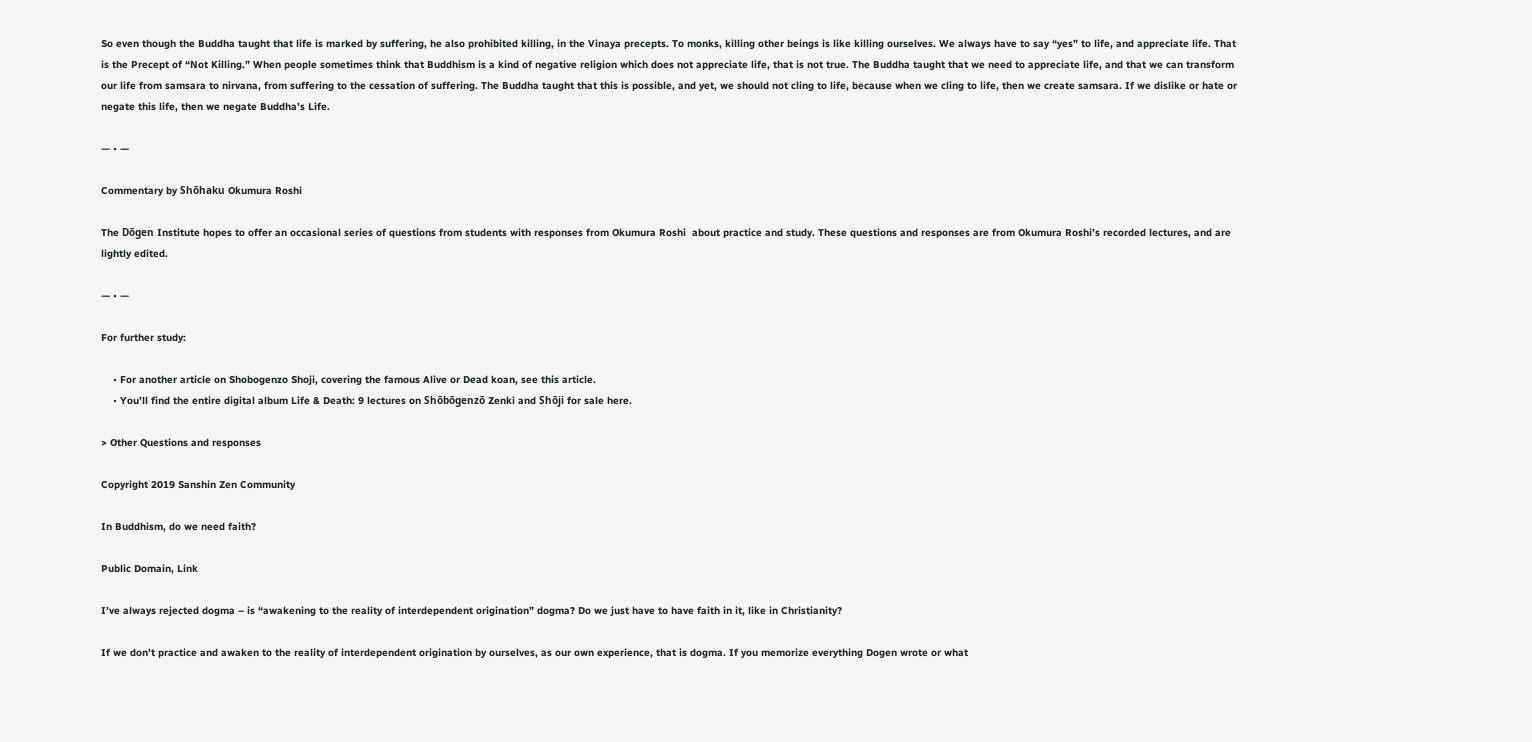So even though the Buddha taught that life is marked by suffering, he also prohibited killing, in the Vinaya precepts. To monks, killing other beings is like killing ourselves. We always have to say “yes” to life, and appreciate life. That is the Precept of “Not Killing.” When people sometimes think that Buddhism is a kind of negative religion which does not appreciate life, that is not true. The Buddha taught that we need to appreciate life, and that we can transform our life from samsara to nirvana, from suffering to the cessation of suffering. The Buddha taught that this is possible, and yet, we should not cling to life, because when we cling to life, then we create samsara. If we dislike or hate or negate this life, then we negate Buddha’s Life.

— • —

Commentary by Shōhaku Okumura Roshi

The Dōgen Institute hopes to offer an occasional series of questions from students with responses from Okumura Roshi  about practice and study. These questions and responses are from Okumura Roshi’s recorded lectures, and are lightly edited.

— • —

For further study:

    • For another article on Shobogenzo Shoji, covering the famous Alive or Dead koan, see this article.
    • You’ll find the entire digital album Life & Death: 9 lectures on Shōbōgenzō Zenki and Shōji for sale here.

> Other Questions and responses

Copyright 2019 Sanshin Zen Community

In Buddhism, do we need faith?

Public Domain, Link

I’ve always rejected dogma – is “awakening to the reality of interdependent origination” dogma? Do we just have to have faith in it, like in Christianity?

If we don’t practice and awaken to the reality of interdependent origination by ourselves, as our own experience, that is dogma. If you memorize everything Dogen wrote or what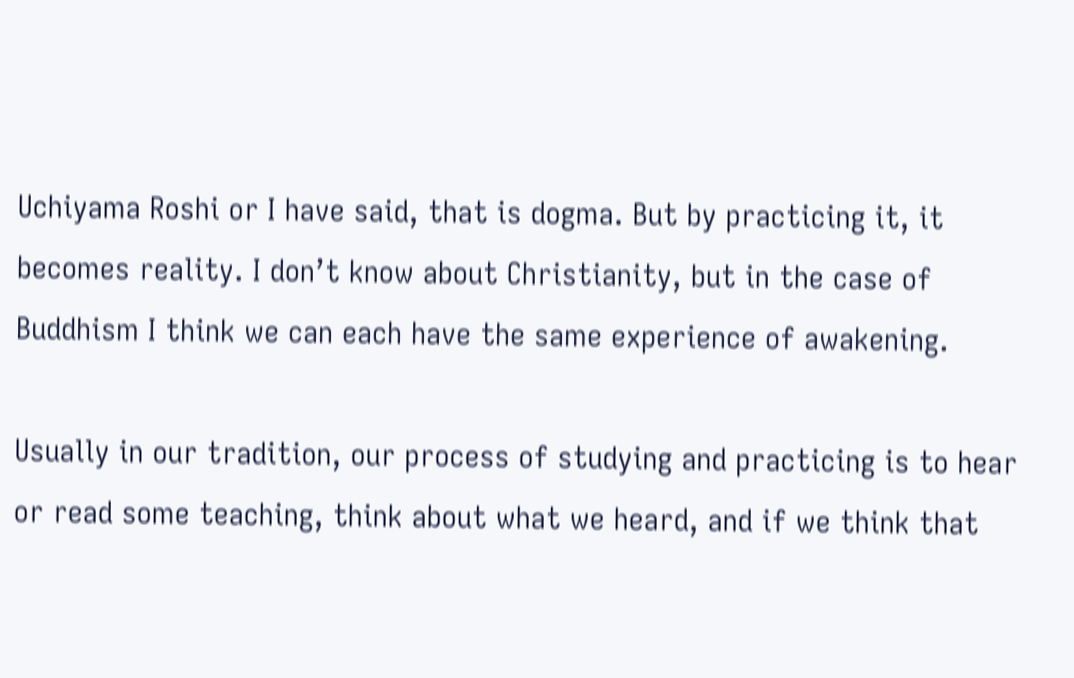Uchiyama Roshi or I have said, that is dogma. But by practicing it, it becomes reality. I don’t know about Christianity, but in the case of Buddhism I think we can each have the same experience of awakening.

Usually in our tradition, our process of studying and practicing is to hear or read some teaching, think about what we heard, and if we think that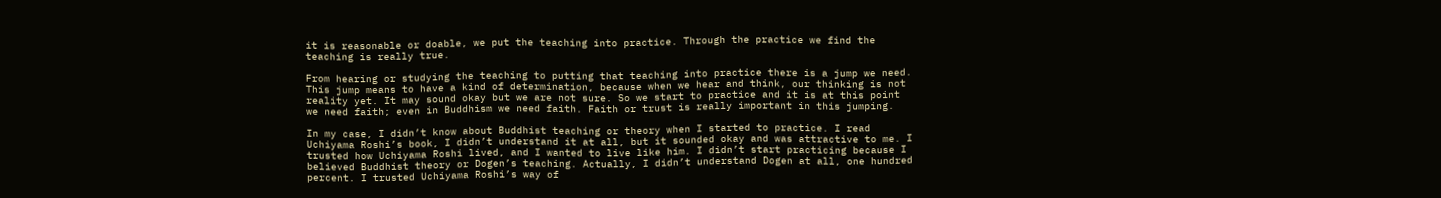it is reasonable or doable, we put the teaching into practice. Through the practice we find the teaching is really true.

From hearing or studying the teaching to putting that teaching into practice there is a jump we need. This jump means to have a kind of determination, because when we hear and think, our thinking is not reality yet. It may sound okay but we are not sure. So we start to practice and it is at this point we need faith; even in Buddhism we need faith. Faith or trust is really important in this jumping.

In my case, I didn’t know about Buddhist teaching or theory when I started to practice. I read Uchiyama Roshi’s book, I didn’t understand it at all, but it sounded okay and was attractive to me. I trusted how Uchiyama Roshi lived, and I wanted to live like him. I didn’t start practicing because I believed Buddhist theory or Dogen’s teaching. Actually, I didn’t understand Dogen at all, one hundred percent. I trusted Uchiyama Roshi’s way of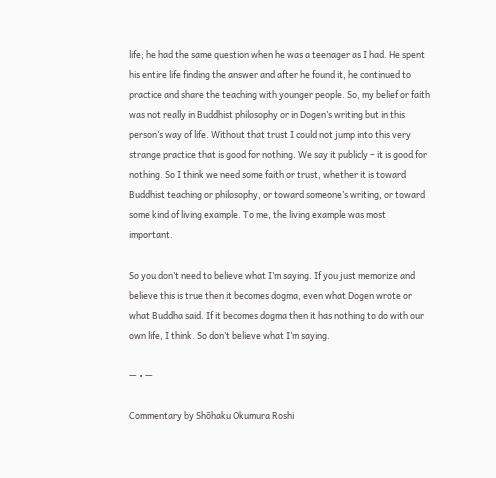life; he had the same question when he was a teenager as I had. He spent his entire life finding the answer and after he found it, he continued to practice and share the teaching with younger people. So, my belief or faith was not really in Buddhist philosophy or in Dogen’s writing but in this person’s way of life. Without that trust I could not jump into this very strange practice that is good for nothing. We say it publicly – it is good for nothing. So I think we need some faith or trust, whether it is toward Buddhist teaching or philosophy, or toward someone’s writing, or toward some kind of living example. To me, the living example was most important.

So you don’t need to believe what I’m saying. If you just memorize and believe this is true then it becomes dogma, even what Dogen wrote or what Buddha said. If it becomes dogma then it has nothing to do with our own life, I think. So don’t believe what I’m saying.

— • —

Commentary by Shōhaku Okumura Roshi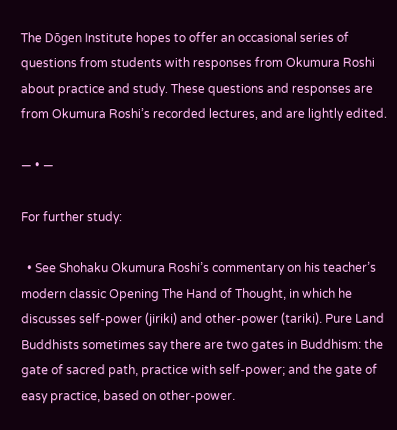The Dōgen Institute hopes to offer an occasional series of questions from students with responses from Okumura Roshi  about practice and study. These questions and responses are from Okumura Roshi’s recorded lectures, and are lightly edited.

— • —

For further study:

  • See Shohaku Okumura Roshi’s commentary on his teacher’s modern classic Opening The Hand of Thought, in which he discusses self-power (jiriki) and other-power (tariki). Pure Land Buddhists sometimes say there are two gates in Buddhism: the gate of sacred path, practice with self-power; and the gate of easy practice, based on other-power.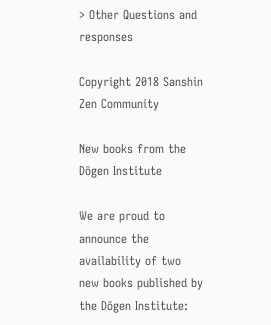> Other Questions and responses

Copyright 2018 Sanshin Zen Community

New books from the Dōgen Institute

We are proud to announce the availability of two new books published by the Dōgen Institute: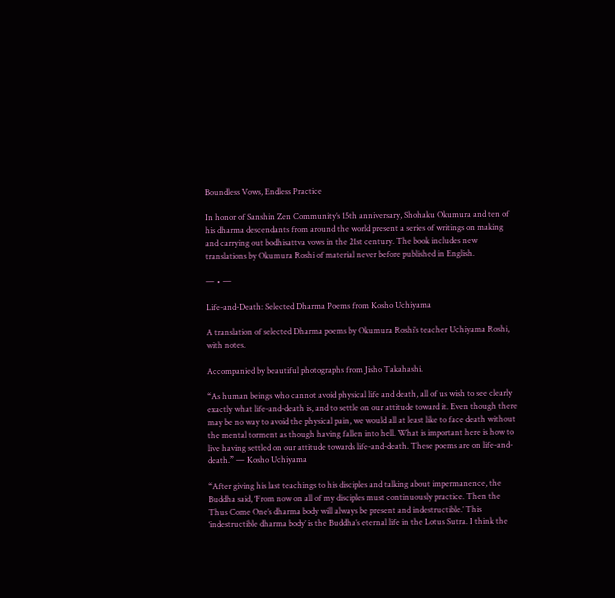Boundless Vows, Endless Practice

In honor of Sanshin Zen Community’s 15th anniversary, Shohaku Okumura and ten of his dharma descendants from around the world present a series of writings on making and carrying out bodhisattva vows in the 21st century. The book includes new translations by Okumura Roshi of material never before published in English.

— • —

Life-and-Death: Selected Dharma Poems from Kosho Uchiyama

A translation of selected Dharma poems by Okumura Roshi’s teacher Uchiyama Roshi, with notes.

Accompanied by beautiful photographs from Jisho Takahashi.

“As human beings who cannot avoid physical life and death, all of us wish to see clearly exactly what life-and-death is, and to settle on our attitude toward it. Even though there may be no way to avoid the physical pain, we would all at least like to face death without the mental torment as though having fallen into hell. What is important here is how to live having settled on our attitude towards life-and-death. These poems are on life-and-death.” — Kosho Uchiyama

“After giving his last teachings to his disciples and talking about impermanence, the Buddha said, ‘From now on all of my disciples must continuously practice. Then the Thus Come One’s dharma body will always be present and indestructible.’ This ‘indestructible dharma body’ is the Buddha’s eternal life in the Lotus Sutra. I think the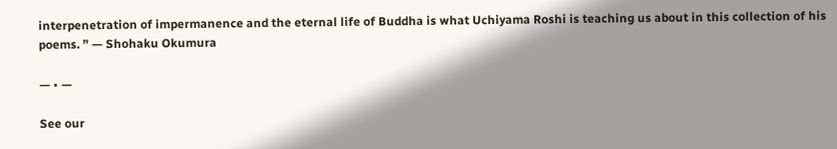interpenetration of impermanence and the eternal life of Buddha is what Uchiyama Roshi is teaching us about in this collection of his poems. ” — Shohaku Okumura

— • —

See our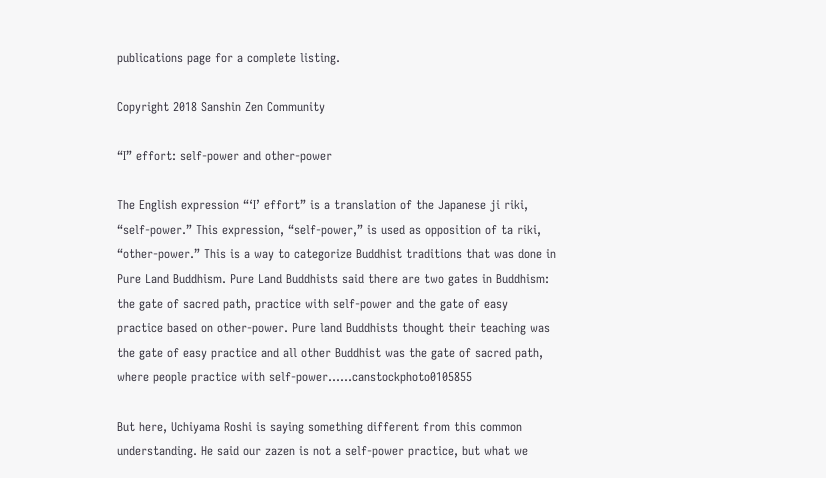publications page for a complete listing.

Copyright 2018 Sanshin Zen Community

“I” effort: self-power and other-power

The English expression “‘I’ effort” is a translation of the Japanese ji riki, “self-power.” This expression, “self-power,” is used as opposition of ta riki, “other-power.” This is a way to categorize Buddhist traditions that was done in Pure Land Buddhism. Pure Land Buddhists said there are two gates in Buddhism: the gate of sacred path, practice with self-power and the gate of easy practice based on other-power. Pure land Buddhists thought their teaching was the gate of easy practice and all other Buddhist was the gate of sacred path, where people practice with self-power……canstockphoto0105855

But here, Uchiyama Roshi is saying something different from this common understanding. He said our zazen is not a self-power practice, but what we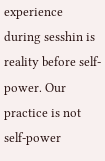experience during sesshin is reality before self-power. Our practice is not self-power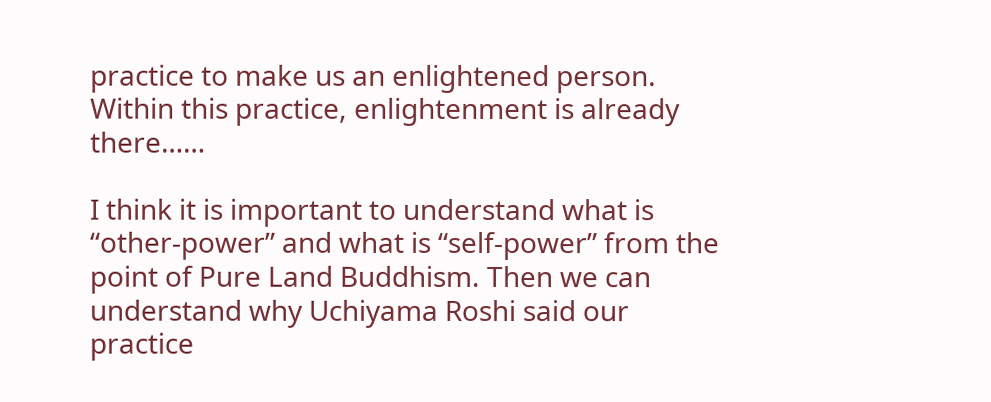practice to make us an enlightened person. Within this practice, enlightenment is already there……

I think it is important to understand what is “other-power” and what is “self-power” from the point of Pure Land Buddhism. Then we can understand why Uchiyama Roshi said our practice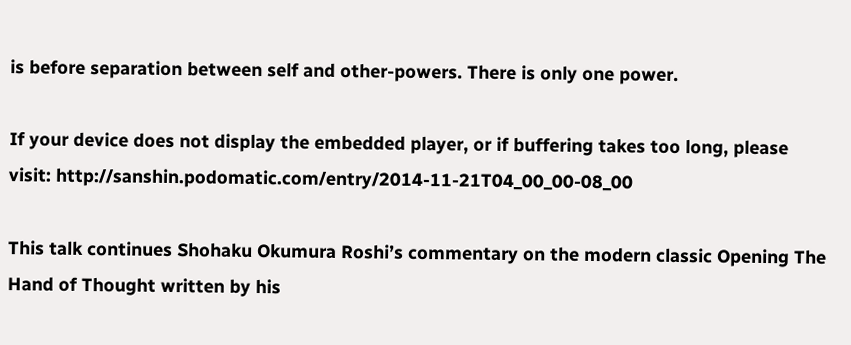is before separation between self and other-powers. There is only one power.

If your device does not display the embedded player, or if buffering takes too long, please visit: http://sanshin.podomatic.com/entry/2014-11-21T04_00_00-08_00

This talk continues Shohaku Okumura Roshi’s commentary on the modern classic Opening The Hand of Thought written by his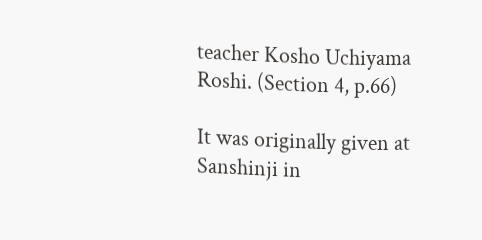teacher Kosho Uchiyama Roshi. (Section 4, p.66)

It was originally given at Sanshinji in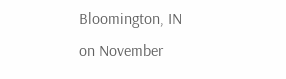Bloomington, IN on November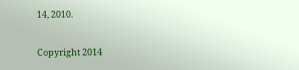14, 2010.

Copyright 2014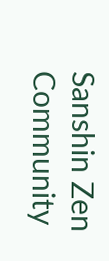Sanshin Zen Community